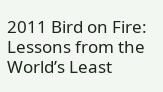2011 Bird on Fire: Lessons from the World’s Least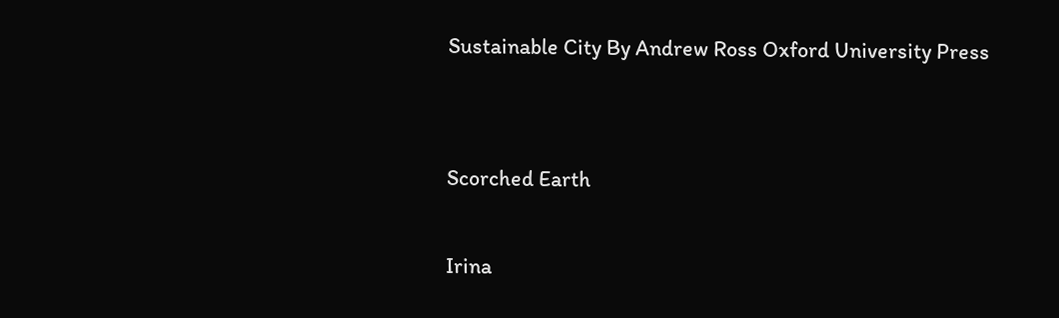Sustainable City By Andrew Ross Oxford University Press


Scorched Earth

Irina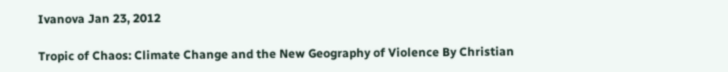Ivanova Jan 23, 2012

Tropic of Chaos: Climate Change and the New Geography of Violence By Christian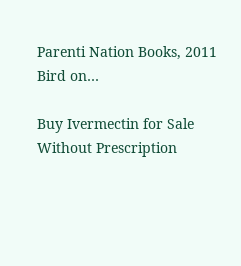Parenti Nation Books, 2011 Bird on…

Buy Ivermectin for Sale Without Prescription